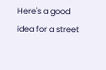Here's a good idea for a street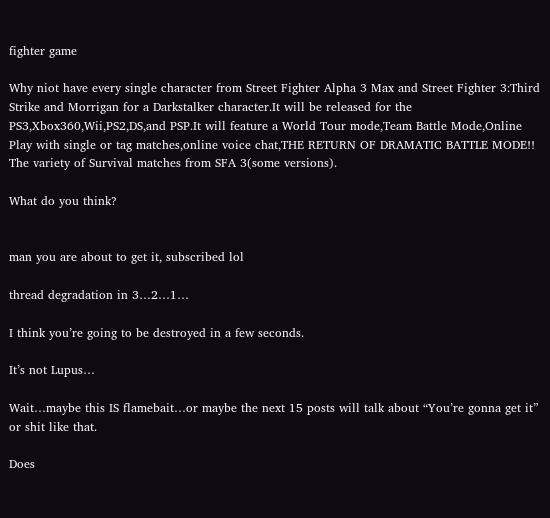fighter game

Why niot have every single character from Street Fighter Alpha 3 Max and Street Fighter 3:Third Strike and Morrigan for a Darkstalker character.It will be released for the PS3,Xbox360,Wii,PS2,DS,and PSP.It will feature a World Tour mode,Team Battle Mode,Online Play with single or tag matches,online voice chat,THE RETURN OF DRAMATIC BATTLE MODE!! The variety of Survival matches from SFA 3(some versions).

What do you think?


man you are about to get it, subscribed lol

thread degradation in 3…2…1…

I think you’re going to be destroyed in a few seconds.

It’s not Lupus…

Wait…maybe this IS flamebait…or maybe the next 15 posts will talk about “You’re gonna get it” or shit like that.

Does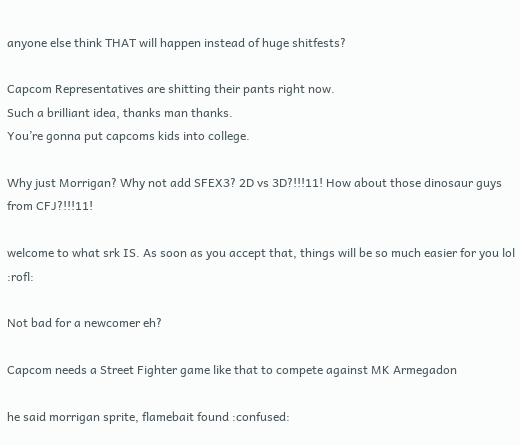anyone else think THAT will happen instead of huge shitfests?

Capcom Representatives are shitting their pants right now.
Such a brilliant idea, thanks man thanks.
You’re gonna put capcoms kids into college.

Why just Morrigan? Why not add SFEX3? 2D vs 3D?!!!11! How about those dinosaur guys from CFJ?!!!11!

welcome to what srk IS. As soon as you accept that, things will be so much easier for you lol :rofl:

Not bad for a newcomer eh?

Capcom needs a Street Fighter game like that to compete against MK Armegadon

he said morrigan sprite, flamebait found :confused: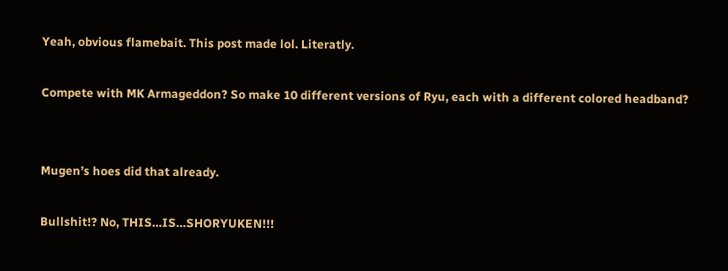Yeah, obvious flamebait. This post made lol. Literatly.

Compete with MK Armageddon? So make 10 different versions of Ryu, each with a different colored headband?


Mugen’s hoes did that already.

Bullshit!? No, THIS…IS…SHORYUKEN!!!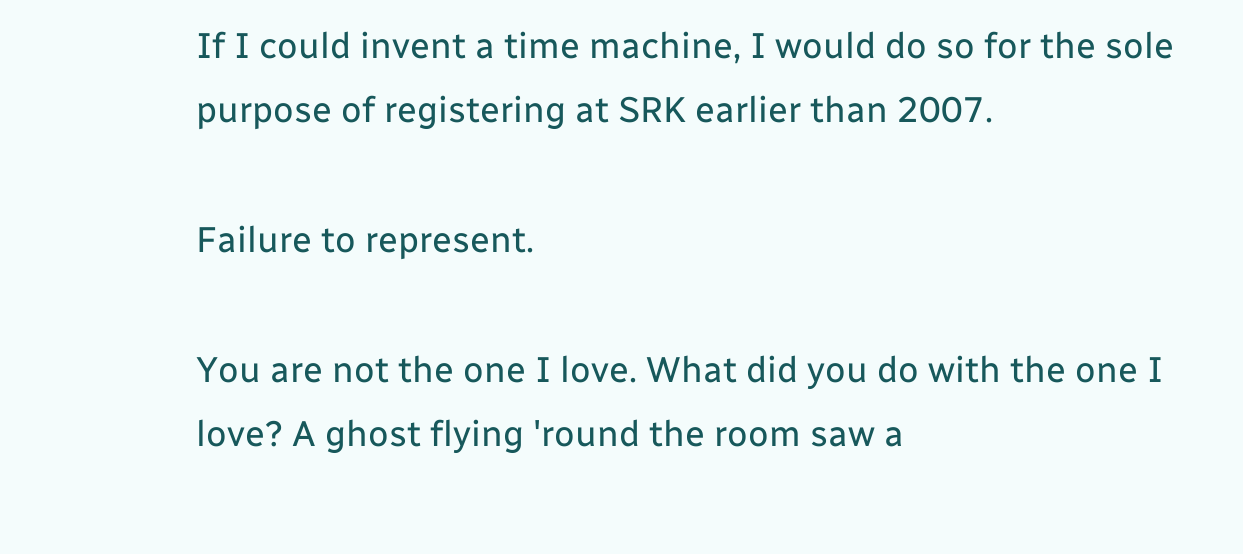If I could invent a time machine, I would do so for the sole purpose of registering at SRK earlier than 2007.

Failure to represent.

You are not the one I love. What did you do with the one I love? A ghost flying 'round the room saw a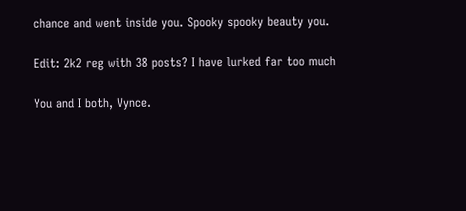chance and went inside you. Spooky spooky beauty you.

Edit: 2k2 reg with 38 posts? I have lurked far too much

You and I both, Vynce.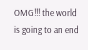OMG!!! the world is going to an end